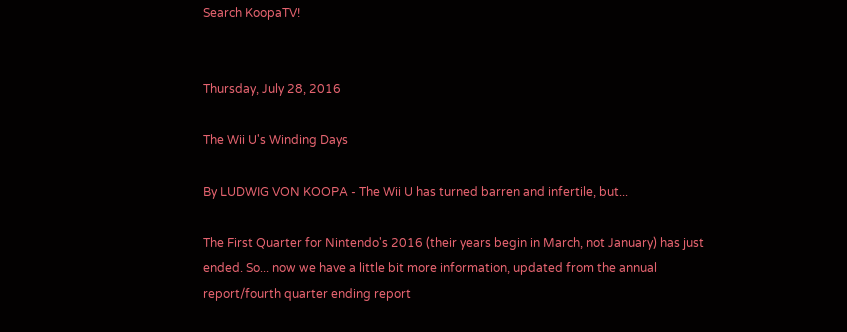Search KoopaTV!


Thursday, July 28, 2016

The Wii U's Winding Days

By LUDWIG VON KOOPA - The Wii U has turned barren and infertile, but...

The First Quarter for Nintendo's 2016 (their years begin in March, not January) has just ended. So... now we have a little bit more information, updated from the annual report/fourth quarter ending report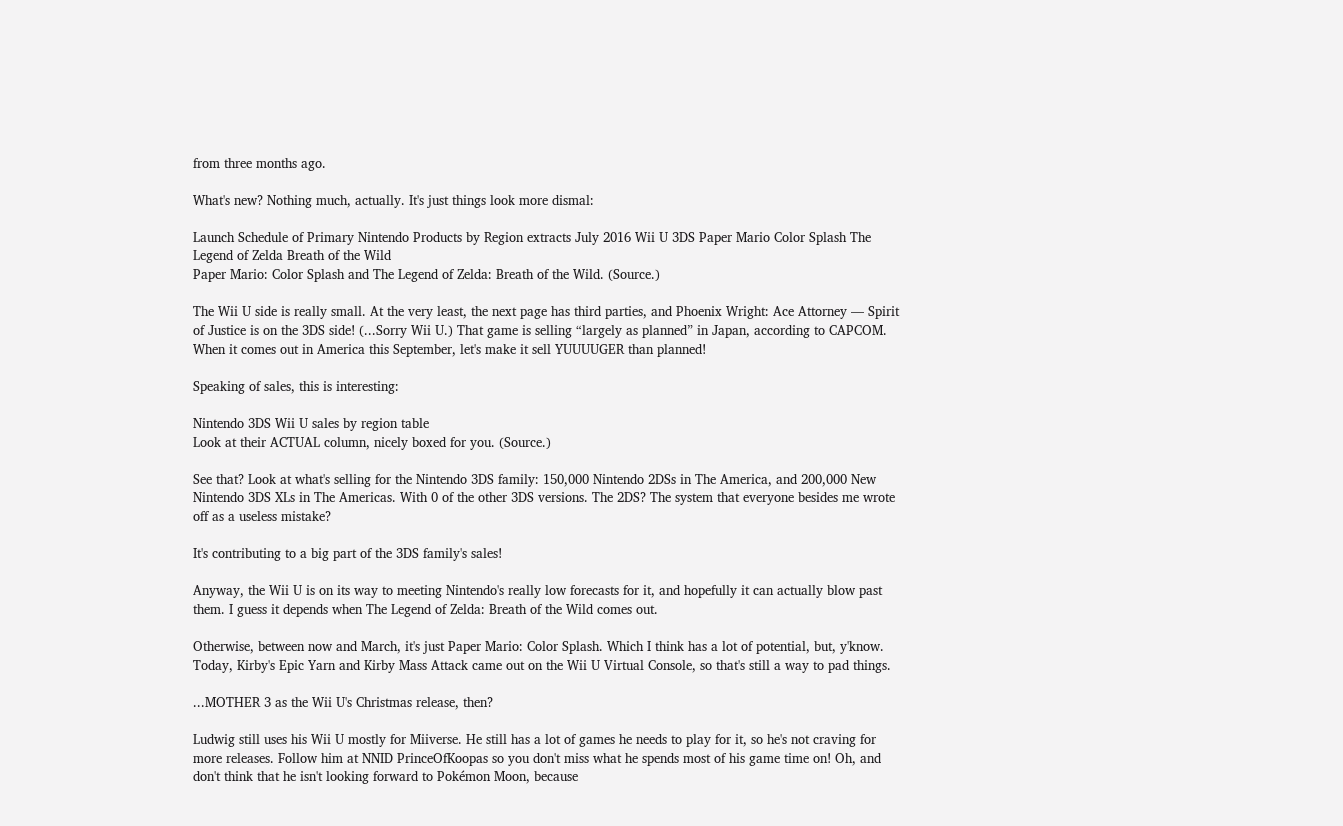from three months ago.

What's new? Nothing much, actually. It's just things look more dismal:

Launch Schedule of Primary Nintendo Products by Region extracts July 2016 Wii U 3DS Paper Mario Color Splash The Legend of Zelda Breath of the Wild
Paper Mario: Color Splash and The Legend of Zelda: Breath of the Wild. (Source.)

The Wii U side is really small. At the very least, the next page has third parties, and Phoenix Wright: Ace Attorney — Spirit of Justice is on the 3DS side! (...Sorry Wii U.) That game is selling “largely as planned” in Japan, according to CAPCOM. When it comes out in America this September, let's make it sell YUUUUGER than planned!

Speaking of sales, this is interesting:

Nintendo 3DS Wii U sales by region table
Look at their ACTUAL column, nicely boxed for you. (Source.)

See that? Look at what's selling for the Nintendo 3DS family: 150,000 Nintendo 2DSs in The America, and 200,000 New Nintendo 3DS XLs in The Americas. With 0 of the other 3DS versions. The 2DS? The system that everyone besides me wrote off as a useless mistake?

It's contributing to a big part of the 3DS family's sales!

Anyway, the Wii U is on its way to meeting Nintendo's really low forecasts for it, and hopefully it can actually blow past them. I guess it depends when The Legend of Zelda: Breath of the Wild comes out.

Otherwise, between now and March, it's just Paper Mario: Color Splash. Which I think has a lot of potential, but, y'know. Today, Kirby's Epic Yarn and Kirby Mass Attack came out on the Wii U Virtual Console, so that's still a way to pad things.

...MOTHER 3 as the Wii U's Christmas release, then?

Ludwig still uses his Wii U mostly for Miiverse. He still has a lot of games he needs to play for it, so he's not craving for more releases. Follow him at NNID PrinceOfKoopas so you don't miss what he spends most of his game time on! Oh, and don't think that he isn't looking forward to Pokémon Moon, because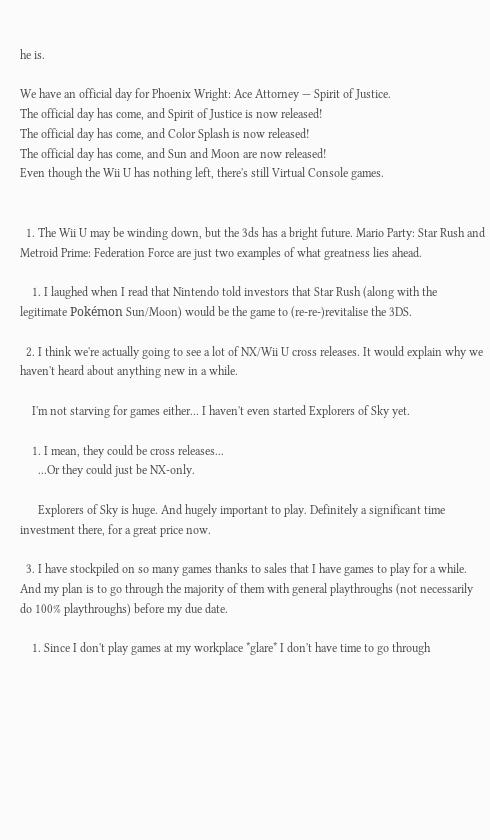he is.

We have an official day for Phoenix Wright: Ace Attorney — Spirit of Justice.
The official day has come, and Spirit of Justice is now released!
The official day has come, and Color Splash is now released!
The official day has come, and Sun and Moon are now released!
Even though the Wii U has nothing left, there's still Virtual Console games.


  1. The Wii U may be winding down, but the 3ds has a bright future. Mario Party: Star Rush and Metroid Prime: Federation Force are just two examples of what greatness lies ahead.

    1. I laughed when I read that Nintendo told investors that Star Rush (along with the legitimate Pokémon Sun/Moon) would be the game to (re-re-)revitalise the 3DS.

  2. I think we're actually going to see a lot of NX/Wii U cross releases. It would explain why we haven't heard about anything new in a while.

    I'm not starving for games either... I haven't even started Explorers of Sky yet.

    1. I mean, they could be cross releases...
      ...Or they could just be NX-only.

      Explorers of Sky is huge. And hugely important to play. Definitely a significant time investment there, for a great price now.

  3. I have stockpiled on so many games thanks to sales that I have games to play for a while. And my plan is to go through the majority of them with general playthroughs (not necessarily do 100% playthroughs) before my due date.

    1. Since I don't play games at my workplace *glare* I don't have time to go through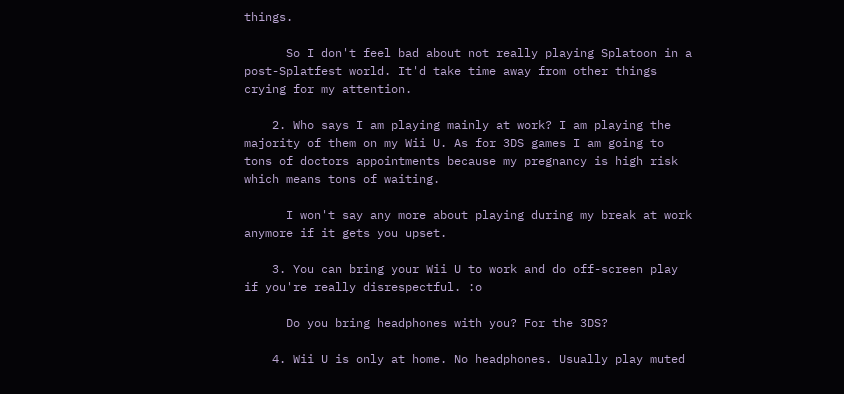things.

      So I don't feel bad about not really playing Splatoon in a post-Splatfest world. It'd take time away from other things crying for my attention.

    2. Who says I am playing mainly at work? I am playing the majority of them on my Wii U. As for 3DS games I am going to tons of doctors appointments because my pregnancy is high risk which means tons of waiting.

      I won't say any more about playing during my break at work anymore if it gets you upset.

    3. You can bring your Wii U to work and do off-screen play if you're really disrespectful. :o

      Do you bring headphones with you? For the 3DS?

    4. Wii U is only at home. No headphones. Usually play muted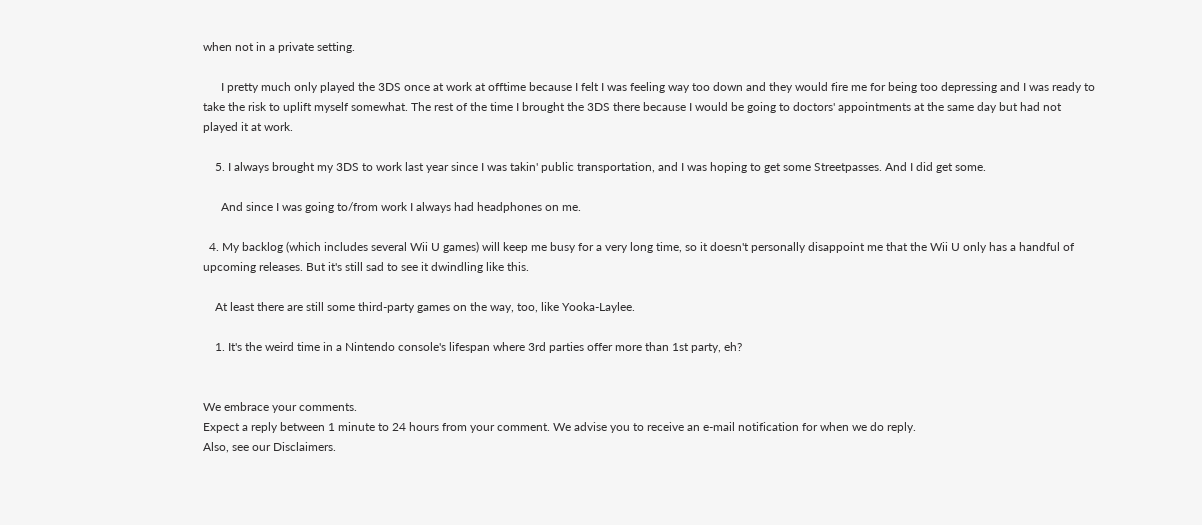when not in a private setting.

      I pretty much only played the 3DS once at work at offtime because I felt I was feeling way too down and they would fire me for being too depressing and I was ready to take the risk to uplift myself somewhat. The rest of the time I brought the 3DS there because I would be going to doctors' appointments at the same day but had not played it at work.

    5. I always brought my 3DS to work last year since I was takin' public transportation, and I was hoping to get some Streetpasses. And I did get some.

      And since I was going to/from work I always had headphones on me.

  4. My backlog (which includes several Wii U games) will keep me busy for a very long time, so it doesn't personally disappoint me that the Wii U only has a handful of upcoming releases. But it's still sad to see it dwindling like this.

    At least there are still some third-party games on the way, too, like Yooka-Laylee.

    1. It's the weird time in a Nintendo console's lifespan where 3rd parties offer more than 1st party, eh?


We embrace your comments.
Expect a reply between 1 minute to 24 hours from your comment. We advise you to receive an e-mail notification for when we do reply.
Also, see our Disclaimers.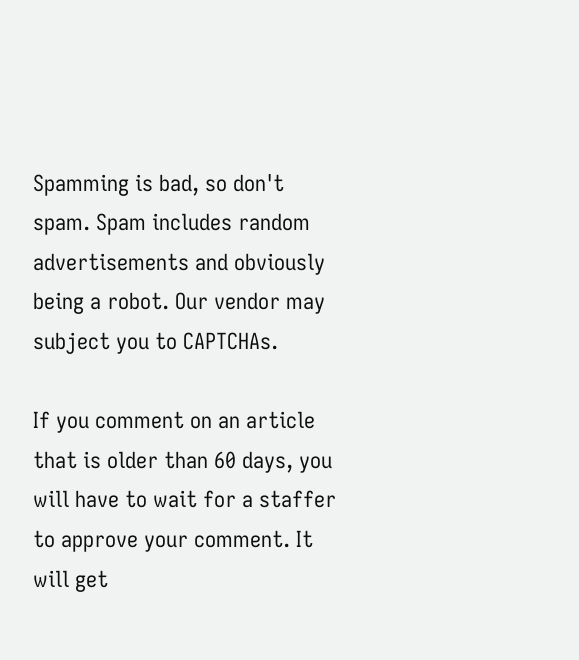Spamming is bad, so don't spam. Spam includes random advertisements and obviously being a robot. Our vendor may subject you to CAPTCHAs.

If you comment on an article that is older than 60 days, you will have to wait for a staffer to approve your comment. It will get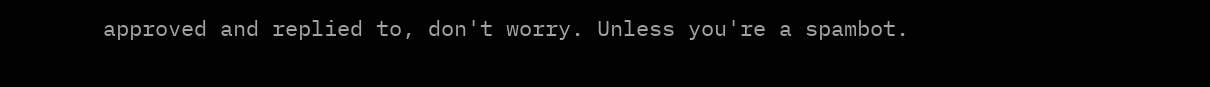approved and replied to, don't worry. Unless you're a spambot.